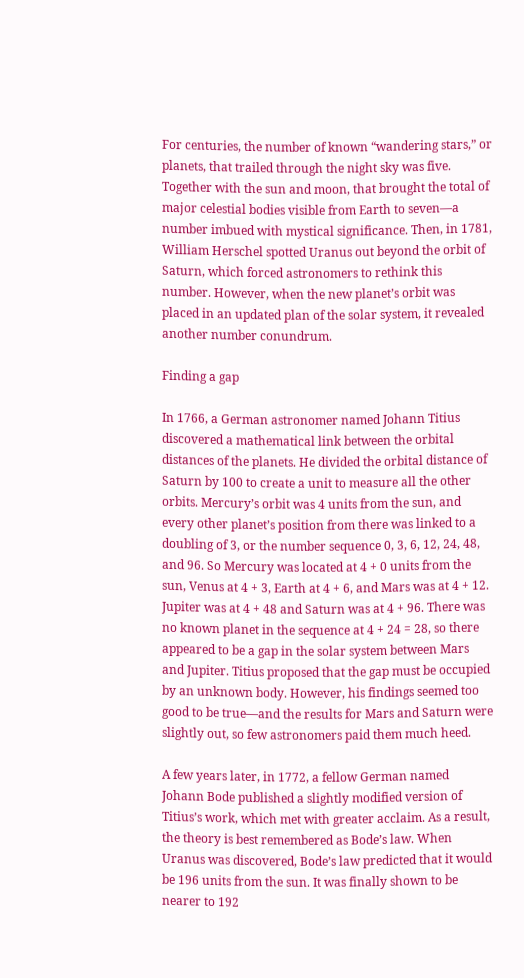For centuries, the number of known “wandering stars,” or planets, that trailed through the night sky was five. Together with the sun and moon, that brought the total of major celestial bodies visible from Earth to seven—a number imbued with mystical significance. Then, in 1781, William Herschel spotted Uranus out beyond the orbit of Saturn, which forced astronomers to rethink this number. However, when the new planet’s orbit was placed in an updated plan of the solar system, it revealed another number conundrum.

Finding a gap

In 1766, a German astronomer named Johann Titius discovered a mathematical link between the orbital distances of the planets. He divided the orbital distance of Saturn by 100 to create a unit to measure all the other orbits. Mercury’s orbit was 4 units from the sun, and every other planet’s position from there was linked to a doubling of 3, or the number sequence 0, 3, 6, 12, 24, 48, and 96. So Mercury was located at 4 + 0 units from the sun, Venus at 4 + 3, Earth at 4 + 6, and Mars was at 4 + 12. Jupiter was at 4 + 48 and Saturn was at 4 + 96. There was no known planet in the sequence at 4 + 24 = 28, so there appeared to be a gap in the solar system between Mars and Jupiter. Titius proposed that the gap must be occupied by an unknown body. However, his findings seemed too good to be true—and the results for Mars and Saturn were slightly out, so few astronomers paid them much heed.

A few years later, in 1772, a fellow German named Johann Bode published a slightly modified version of Titius’s work, which met with greater acclaim. As a result, the theory is best remembered as Bode’s law. When Uranus was discovered, Bode’s law predicted that it would be 196 units from the sun. It was finally shown to be nearer to 192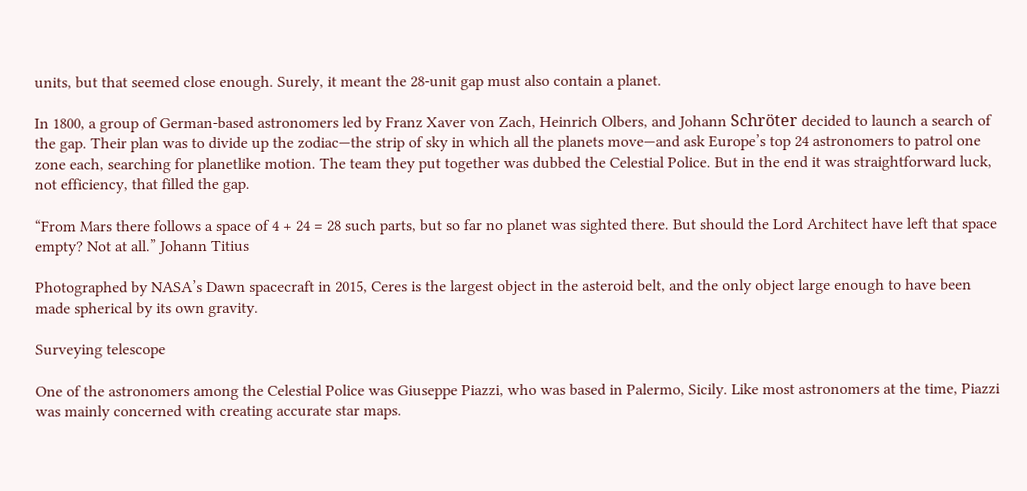units, but that seemed close enough. Surely, it meant the 28-unit gap must also contain a planet.

In 1800, a group of German-based astronomers led by Franz Xaver von Zach, Heinrich Olbers, and Johann Schröter decided to launch a search of the gap. Their plan was to divide up the zodiac—the strip of sky in which all the planets move—and ask Europe’s top 24 astronomers to patrol one zone each, searching for planetlike motion. The team they put together was dubbed the Celestial Police. But in the end it was straightforward luck, not efficiency, that filled the gap.

“From Mars there follows a space of 4 + 24 = 28 such parts, but so far no planet was sighted there. But should the Lord Architect have left that space empty? Not at all.” Johann Titius

Photographed by NASA’s Dawn spacecraft in 2015, Ceres is the largest object in the asteroid belt, and the only object large enough to have been made spherical by its own gravity.

Surveying telescope

One of the astronomers among the Celestial Police was Giuseppe Piazzi, who was based in Palermo, Sicily. Like most astronomers at the time, Piazzi was mainly concerned with creating accurate star maps.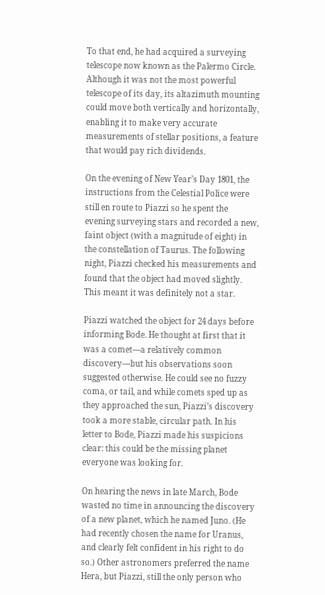To that end, he had acquired a surveying telescope now known as the Palermo Circle. Although it was not the most powerful telescope of its day, its altazimuth mounting could move both vertically and horizontally, enabling it to make very accurate measurements of stellar positions, a feature that would pay rich dividends.

On the evening of New Year’s Day 1801, the instructions from the Celestial Police were still en route to Piazzi so he spent the evening surveying stars and recorded a new, faint object (with a magnitude of eight) in the constellation of Taurus. The following night, Piazzi checked his measurements and found that the object had moved slightly. This meant it was definitely not a star.

Piazzi watched the object for 24 days before informing Bode. He thought at first that it was a comet—a relatively common discovery—but his observations soon suggested otherwise. He could see no fuzzy coma, or tail, and while comets sped up as they approached the sun, Piazzi’s discovery took a more stable, circular path. In his letter to Bode, Piazzi made his suspicions clear: this could be the missing planet everyone was looking for.

On hearing the news in late March, Bode wasted no time in announcing the discovery of a new planet, which he named Juno. (He had recently chosen the name for Uranus, and clearly felt confident in his right to do so.) Other astronomers preferred the name Hera, but Piazzi, still the only person who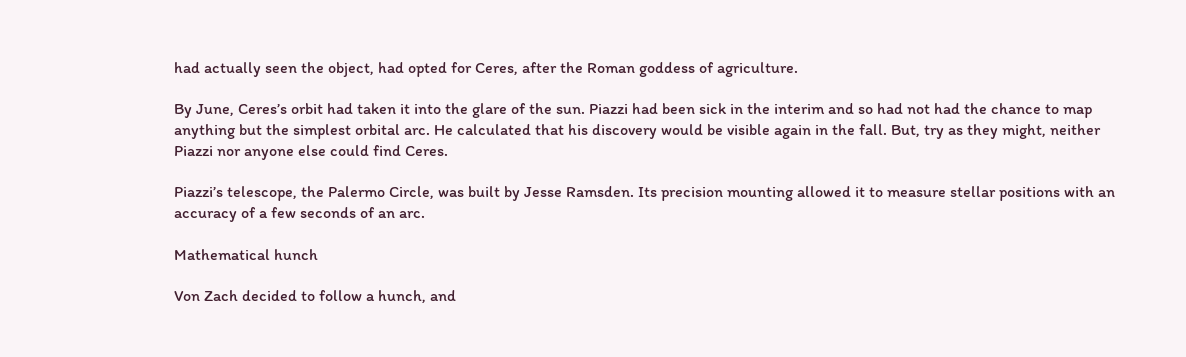had actually seen the object, had opted for Ceres, after the Roman goddess of agriculture.

By June, Ceres’s orbit had taken it into the glare of the sun. Piazzi had been sick in the interim and so had not had the chance to map anything but the simplest orbital arc. He calculated that his discovery would be visible again in the fall. But, try as they might, neither Piazzi nor anyone else could find Ceres.

Piazzi’s telescope, the Palermo Circle, was built by Jesse Ramsden. Its precision mounting allowed it to measure stellar positions with an accuracy of a few seconds of an arc.

Mathematical hunch

Von Zach decided to follow a hunch, and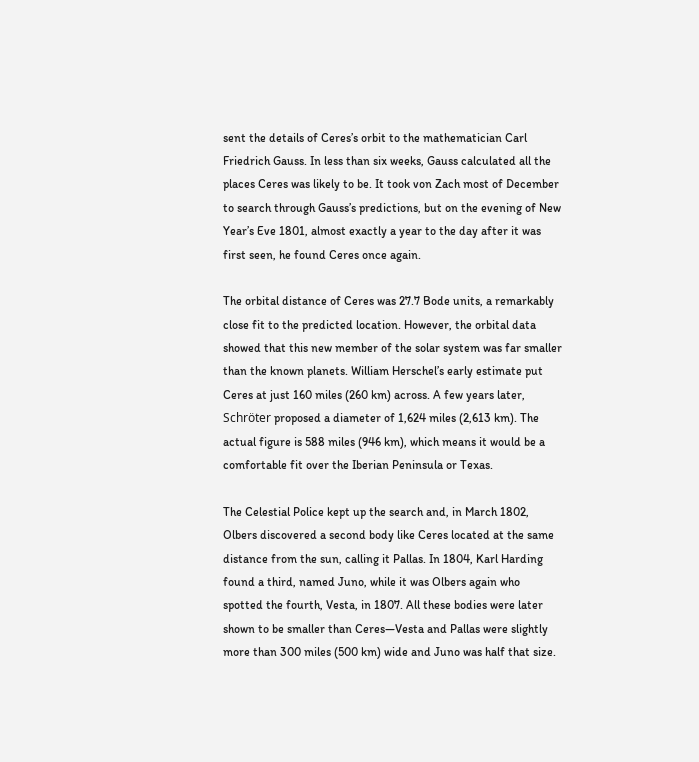sent the details of Ceres’s orbit to the mathematician Carl Friedrich Gauss. In less than six weeks, Gauss calculated all the places Ceres was likely to be. It took von Zach most of December to search through Gauss’s predictions, but on the evening of New Year’s Eve 1801, almost exactly a year to the day after it was first seen, he found Ceres once again.

The orbital distance of Ceres was 27.7 Bode units, a remarkably close fit to the predicted location. However, the orbital data showed that this new member of the solar system was far smaller than the known planets. William Herschel’s early estimate put Ceres at just 160 miles (260 km) across. A few years later, Schröter proposed a diameter of 1,624 miles (2,613 km). The actual figure is 588 miles (946 km), which means it would be a comfortable fit over the Iberian Peninsula or Texas.

The Celestial Police kept up the search and, in March 1802, Olbers discovered a second body like Ceres located at the same distance from the sun, calling it Pallas. In 1804, Karl Harding found a third, named Juno, while it was Olbers again who spotted the fourth, Vesta, in 1807. All these bodies were later shown to be smaller than Ceres—Vesta and Pallas were slightly more than 300 miles (500 km) wide and Juno was half that size.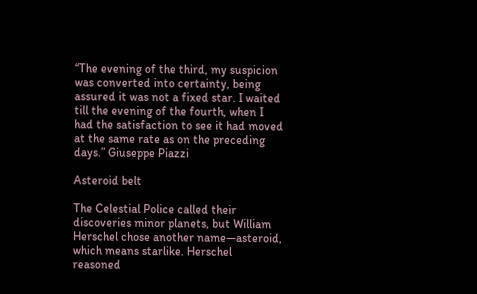“The evening of the third, my suspicion was converted into certainty, being assured it was not a fixed star. I waited till the evening of the fourth, when I had the satisfaction to see it had moved at the same rate as on the preceding days.” Giuseppe Piazzi

Asteroid belt

The Celestial Police called their discoveries minor planets, but William Herschel chose another name—asteroid, which means starlike. Herschel reasoned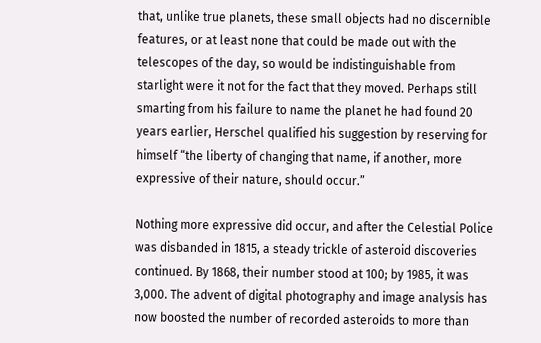that, unlike true planets, these small objects had no discernible features, or at least none that could be made out with the telescopes of the day, so would be indistinguishable from starlight were it not for the fact that they moved. Perhaps still smarting from his failure to name the planet he had found 20 years earlier, Herschel qualified his suggestion by reserving for himself “the liberty of changing that name, if another, more expressive of their nature, should occur.”

Nothing more expressive did occur, and after the Celestial Police was disbanded in 1815, a steady trickle of asteroid discoveries continued. By 1868, their number stood at 100; by 1985, it was 3,000. The advent of digital photography and image analysis has now boosted the number of recorded asteroids to more than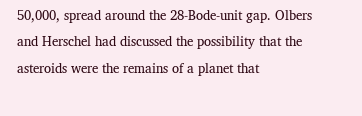50,000, spread around the 28-Bode-unit gap. Olbers and Herschel had discussed the possibility that the asteroids were the remains of a planet that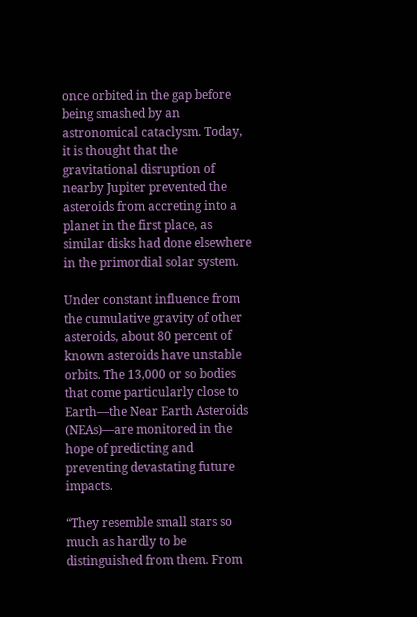once orbited in the gap before being smashed by an astronomical cataclysm. Today, it is thought that the gravitational disruption of nearby Jupiter prevented the asteroids from accreting into a planet in the first place, as similar disks had done elsewhere in the primordial solar system.

Under constant influence from the cumulative gravity of other asteroids, about 80 percent of known asteroids have unstable orbits. The 13,000 or so bodies that come particularly close to Earth—the Near Earth Asteroids (NEAs)—are monitored in the hope of predicting and preventing devastating future impacts.

“They resemble small stars so much as hardly to be distinguished from them. From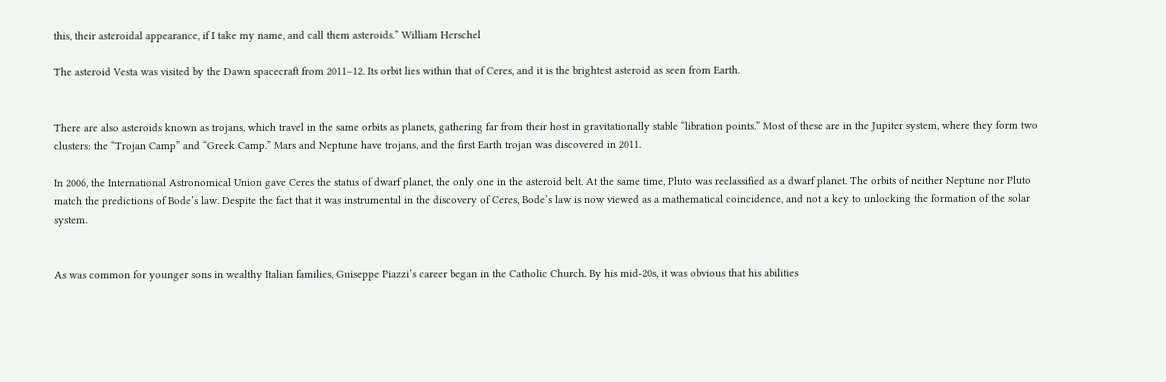this, their asteroidal appearance, if I take my name, and call them asteroids.” William Herschel

The asteroid Vesta was visited by the Dawn spacecraft from 2011–12. Its orbit lies within that of Ceres, and it is the brightest asteroid as seen from Earth.


There are also asteroids known as trojans, which travel in the same orbits as planets, gathering far from their host in gravitationally stable “libration points.” Most of these are in the Jupiter system, where they form two clusters: the “Trojan Camp” and “Greek Camp.” Mars and Neptune have trojans, and the first Earth trojan was discovered in 2011.

In 2006, the International Astronomical Union gave Ceres the status of dwarf planet, the only one in the asteroid belt. At the same time, Pluto was reclassified as a dwarf planet. The orbits of neither Neptune nor Pluto match the predictions of Bode’s law. Despite the fact that it was instrumental in the discovery of Ceres, Bode’s law is now viewed as a mathematical coincidence, and not a key to unlocking the formation of the solar system.


As was common for younger sons in wealthy Italian families, Guiseppe Piazzi’s career began in the Catholic Church. By his mid-20s, it was obvious that his abilities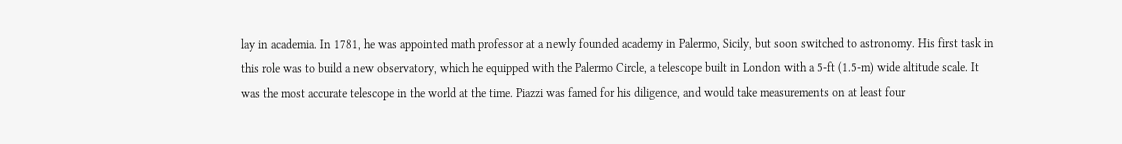lay in academia. In 1781, he was appointed math professor at a newly founded academy in Palermo, Sicily, but soon switched to astronomy. His first task in this role was to build a new observatory, which he equipped with the Palermo Circle, a telescope built in London with a 5-ft (1.5-m) wide altitude scale. It was the most accurate telescope in the world at the time. Piazzi was famed for his diligence, and would take measurements on at least four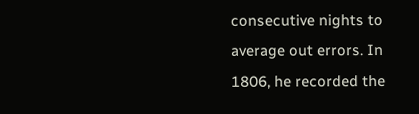consecutive nights to average out errors. In 1806, he recorded the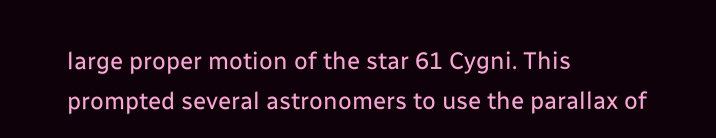large proper motion of the star 61 Cygni. This prompted several astronomers to use the parallax of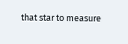that star to measure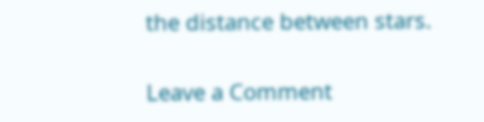the distance between stars.

Leave a Comment